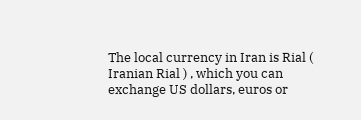The local currency in Iran is Rial ( Iranian Rial ) , which you can exchange US dollars, euros or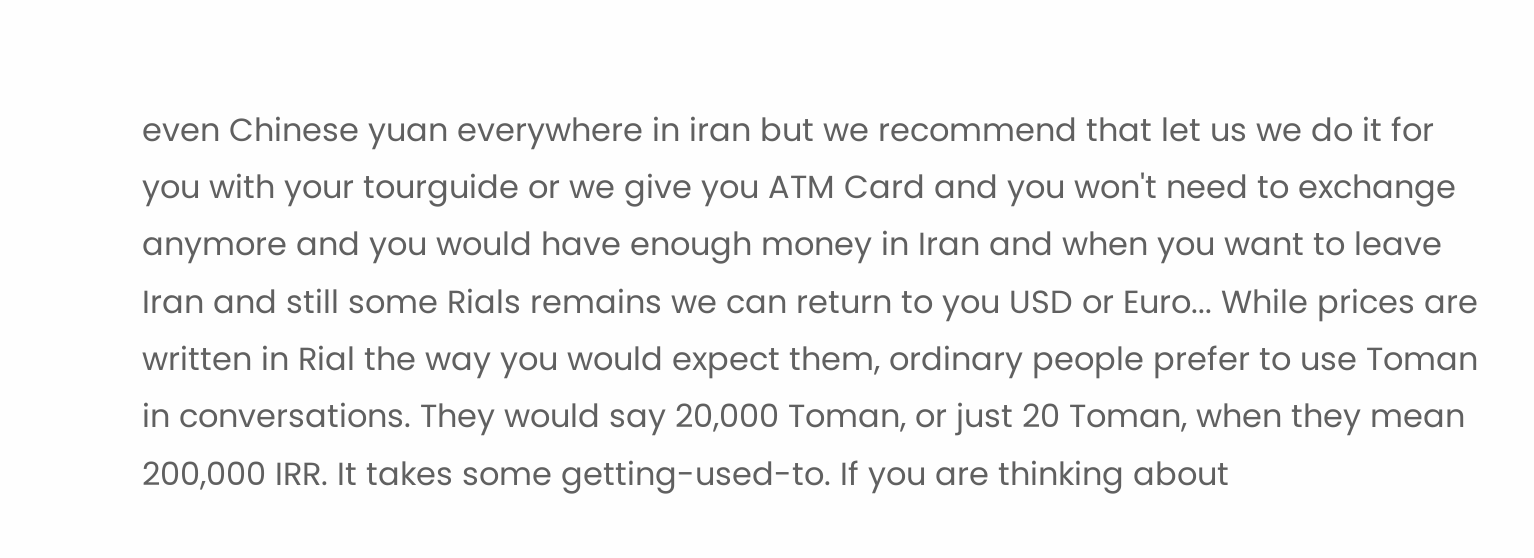even Chinese yuan everywhere in iran but we recommend that let us we do it for you with your tourguide or we give you ATM Card and you won't need to exchange anymore and you would have enough money in Iran and when you want to leave Iran and still some Rials remains we can return to you USD or Euro... While prices are written in Rial the way you would expect them, ordinary people prefer to use Toman in conversations. They would say 20,000 Toman, or just 20 Toman, when they mean 200,000 IRR. It takes some getting-used-to. If you are thinking about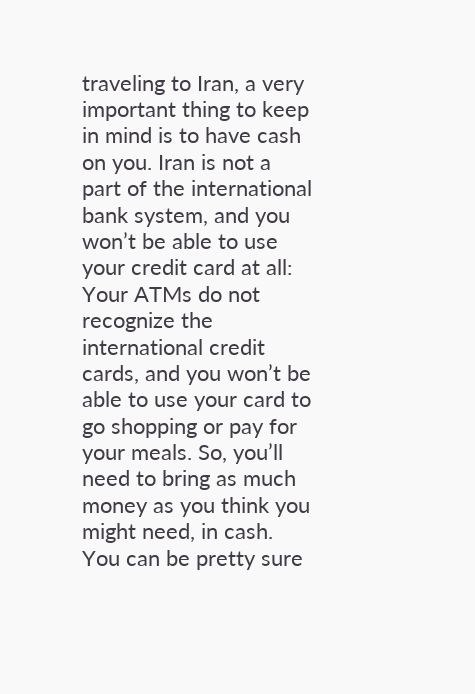traveling to Iran, a very important thing to keep in mind is to have cash on you. Iran is not a part of the international bank system, and you won’t be able to use your credit card at all: Your ATMs do not recognize the international credit cards, and you won’t be able to use your card to go shopping or pay for your meals. So, you’ll need to bring as much money as you think you might need, in cash. You can be pretty sure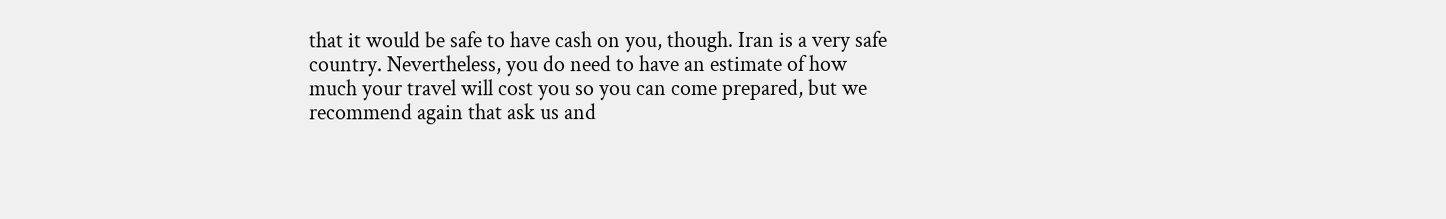that it would be safe to have cash on you, though. Iran is a very safe country. Nevertheless, you do need to have an estimate of how much your travel will cost you so you can come prepared, but we recommend again that ask us and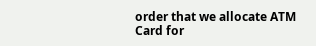order that we allocate ATM Card for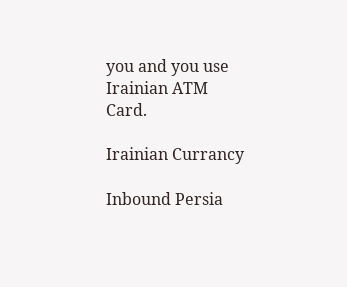you and you use Irainian ATM Card.

Irainian Currancy

Inbound Persia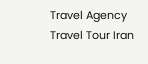Travel Agency Travel Tour Iran